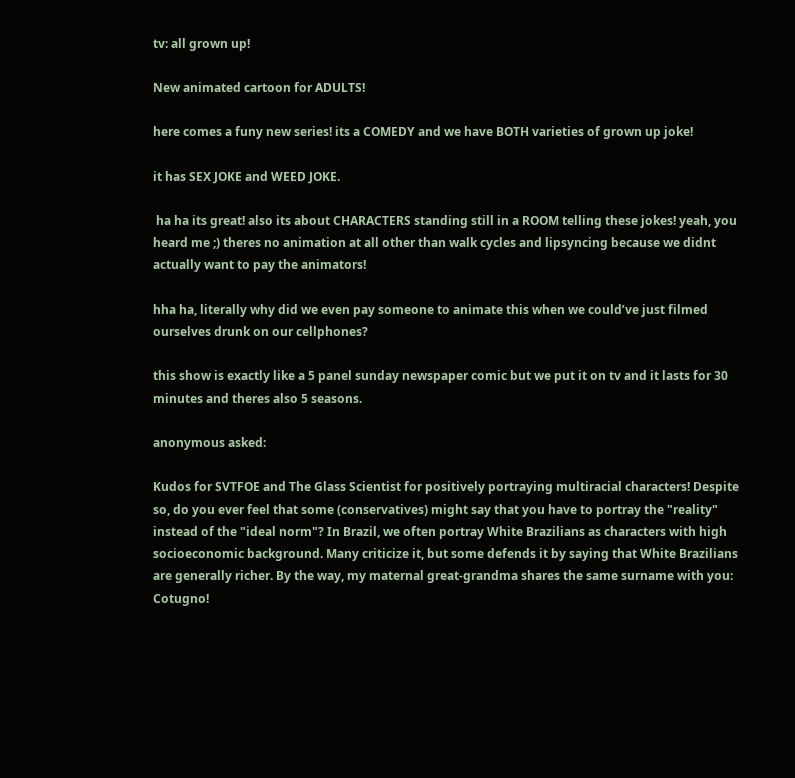tv: all grown up!

New animated cartoon for ADULTS!

here comes a funy new series! its a COMEDY and we have BOTH varieties of grown up joke!

it has SEX JOKE and WEED JOKE.

 ha ha its great! also its about CHARACTERS standing still in a ROOM telling these jokes! yeah, you heard me ;) theres no animation at all other than walk cycles and lipsyncing because we didnt actually want to pay the animators!

hha ha, literally why did we even pay someone to animate this when we could’ve just filmed ourselves drunk on our cellphones?

this show is exactly like a 5 panel sunday newspaper comic but we put it on tv and it lasts for 30 minutes and theres also 5 seasons.

anonymous asked:

Kudos for SVTFOE and The Glass Scientist for positively portraying multiracial characters! Despite so, do you ever feel that some (conservatives) might say that you have to portray the "reality" instead of the "ideal norm"? In Brazil, we often portray White Brazilians as characters with high socioeconomic background. Many criticize it, but some defends it by saying that White Brazilians are generally richer. By the way, my maternal great-grandma shares the same surname with you: Cotugno!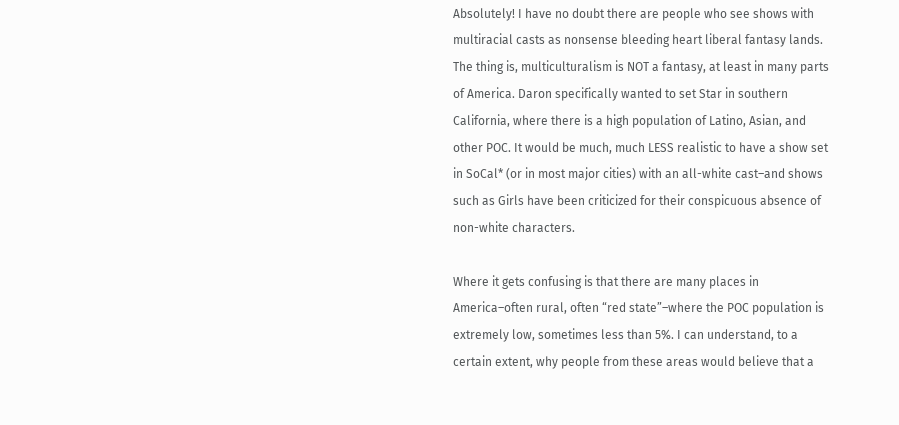Absolutely! I have no doubt there are people who see shows with multiracial casts as nonsense bleeding heart liberal fantasy lands. The thing is, multiculturalism is NOT a fantasy, at least in many parts of America. Daron specifically wanted to set Star in southern California, where there is a high population of Latino, Asian, and other POC. It would be much, much LESS realistic to have a show set in SoCal* (or in most major cities) with an all-white cast–and shows such as Girls have been criticized for their conspicuous absence of non-white characters.

Where it gets confusing is that there are many places in America–often rural, often “red state”–where the POC population is extremely low, sometimes less than 5%. I can understand, to a certain extent, why people from these areas would believe that a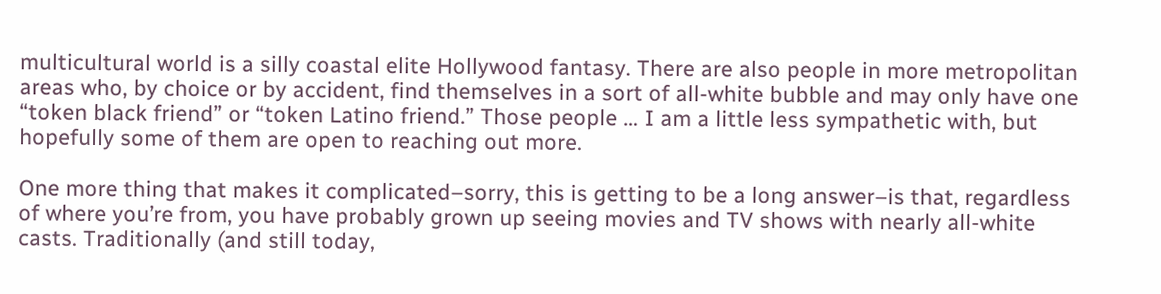multicultural world is a silly coastal elite Hollywood fantasy. There are also people in more metropolitan areas who, by choice or by accident, find themselves in a sort of all-white bubble and may only have one “token black friend” or “token Latino friend.” Those people … I am a little less sympathetic with, but hopefully some of them are open to reaching out more.

One more thing that makes it complicated–sorry, this is getting to be a long answer–is that, regardless of where you’re from, you have probably grown up seeing movies and TV shows with nearly all-white casts. Traditionally (and still today,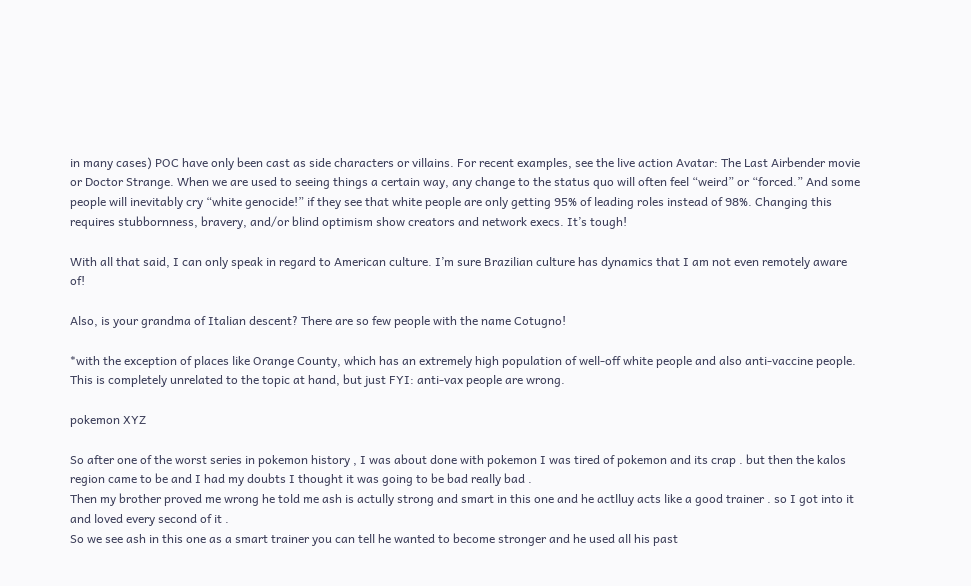in many cases) POC have only been cast as side characters or villains. For recent examples, see the live action Avatar: The Last Airbender movie or Doctor Strange. When we are used to seeing things a certain way, any change to the status quo will often feel “weird” or “forced.” And some people will inevitably cry “white genocide!” if they see that white people are only getting 95% of leading roles instead of 98%. Changing this requires stubbornness, bravery, and/or blind optimism show creators and network execs. It’s tough!

With all that said, I can only speak in regard to American culture. I’m sure Brazilian culture has dynamics that I am not even remotely aware of!

Also, is your grandma of Italian descent? There are so few people with the name Cotugno!

*with the exception of places like Orange County, which has an extremely high population of well-off white people and also anti-vaccine people. This is completely unrelated to the topic at hand, but just FYI: anti-vax people are wrong.

pokemon XYZ

So after one of the worst series in pokemon history , I was about done with pokemon I was tired of pokemon and its crap . but then the kalos region came to be and I had my doubts I thought it was going to be bad really bad .
Then my brother proved me wrong he told me ash is actully strong and smart in this one and he actlluy acts like a good trainer . so I got into it and loved every second of it .
So we see ash in this one as a smart trainer you can tell he wanted to become stronger and he used all his past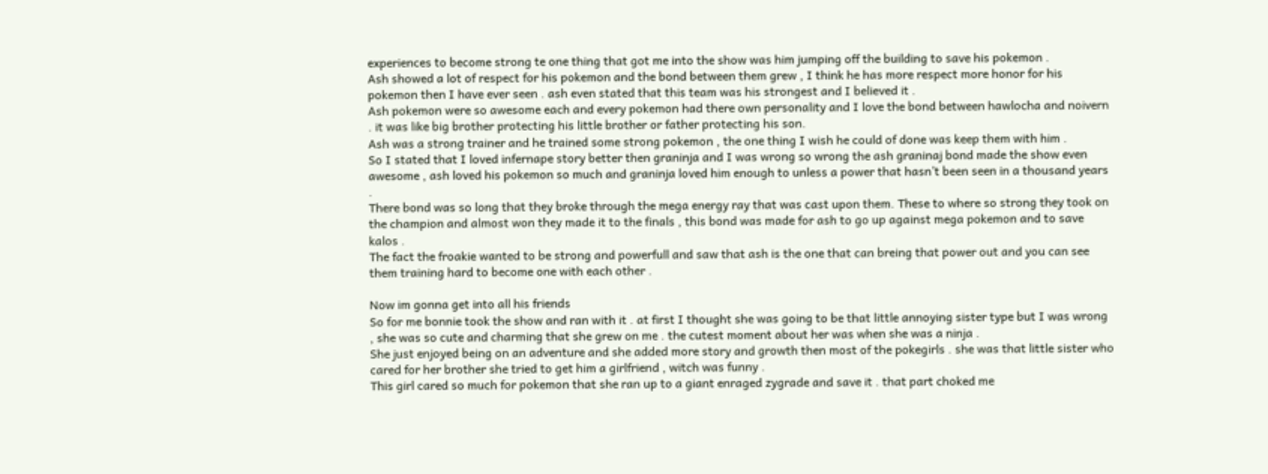experiences to become strong te one thing that got me into the show was him jumping off the building to save his pokemon .
Ash showed a lot of respect for his pokemon and the bond between them grew , I think he has more respect more honor for his pokemon then I have ever seen . ash even stated that this team was his strongest and I believed it .
Ash pokemon were so awesome each and every pokemon had there own personality and I love the bond between hawlocha and noivern . it was like big brother protecting his little brother or father protecting his son.
Ash was a strong trainer and he trained some strong pokemon , the one thing I wish he could of done was keep them with him .
So I stated that I loved infernape story better then graninja and I was wrong so wrong the ash graninaj bond made the show even awesome , ash loved his pokemon so much and graninja loved him enough to unless a power that hasn’t been seen in a thousand years .
There bond was so long that they broke through the mega energy ray that was cast upon them. These to where so strong they took on the champion and almost won they made it to the finals , this bond was made for ash to go up against mega pokemon and to save kalos .
The fact the froakie wanted to be strong and powerfull and saw that ash is the one that can breing that power out and you can see them training hard to become one with each other .

Now im gonna get into all his friends
So for me bonnie took the show and ran with it . at first I thought she was going to be that little annoying sister type but I was wrong , she was so cute and charming that she grew on me . the cutest moment about her was when she was a ninja .
She just enjoyed being on an adventure and she added more story and growth then most of the pokegirls . she was that little sister who cared for her brother she tried to get him a girlfriend , witch was funny .
This girl cared so much for pokemon that she ran up to a giant enraged zygrade and save it . that part choked me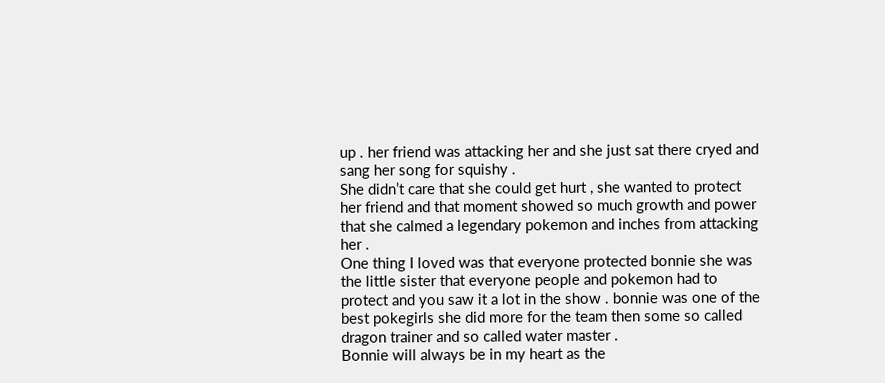up . her friend was attacking her and she just sat there cryed and sang her song for squishy .
She didn’t care that she could get hurt , she wanted to protect her friend and that moment showed so much growth and power that she calmed a legendary pokemon and inches from attacking her .
One thing I loved was that everyone protected bonnie she was the little sister that everyone people and pokemon had to protect and you saw it a lot in the show . bonnie was one of the best pokegirls she did more for the team then some so called dragon trainer and so called water master .
Bonnie will always be in my heart as the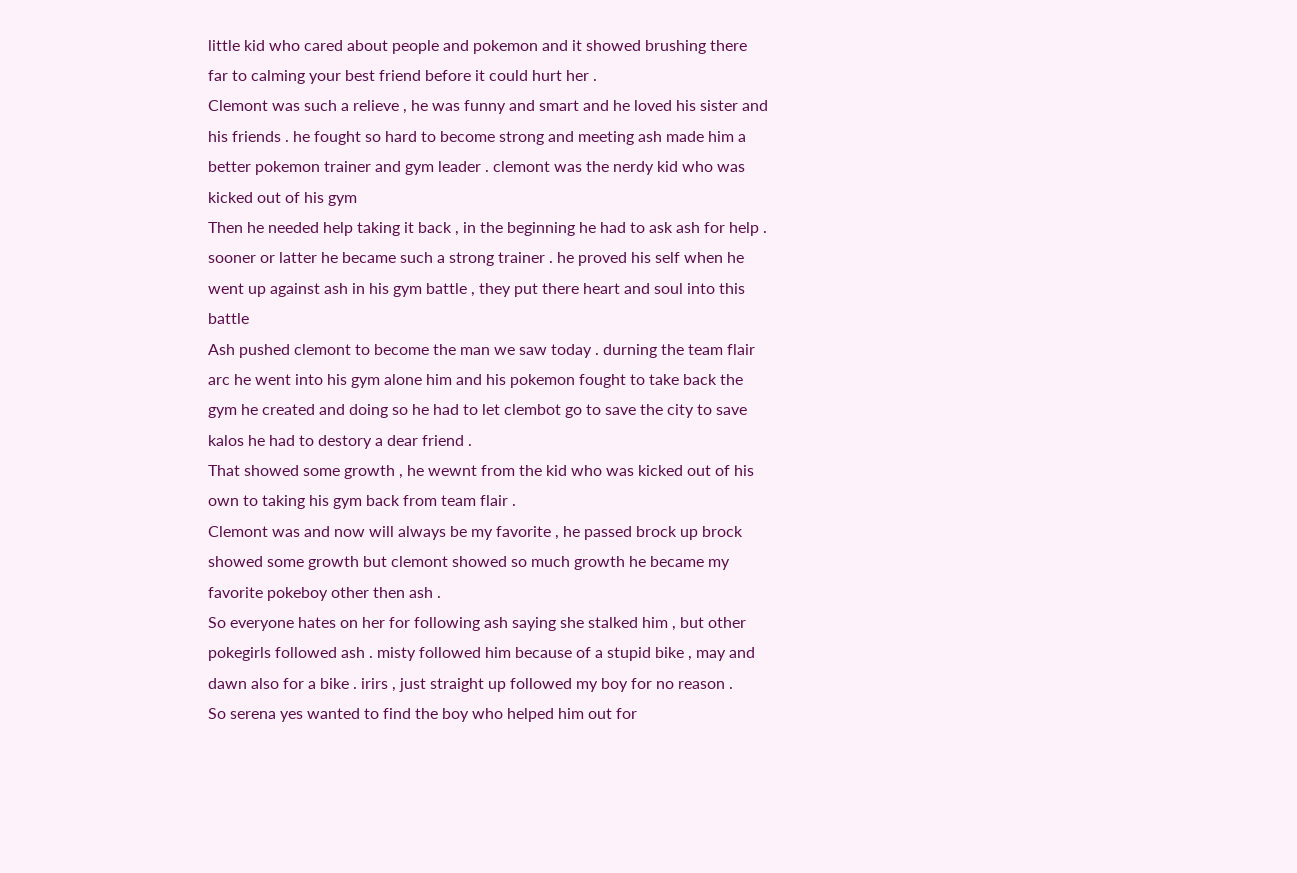little kid who cared about people and pokemon and it showed brushing there far to calming your best friend before it could hurt her .
Clemont was such a relieve , he was funny and smart and he loved his sister and his friends . he fought so hard to become strong and meeting ash made him a better pokemon trainer and gym leader . clemont was the nerdy kid who was kicked out of his gym
Then he needed help taking it back , in the beginning he had to ask ash for help . sooner or latter he became such a strong trainer . he proved his self when he went up against ash in his gym battle , they put there heart and soul into this battle
Ash pushed clemont to become the man we saw today . durning the team flair arc he went into his gym alone him and his pokemon fought to take back the gym he created and doing so he had to let clembot go to save the city to save kalos he had to destory a dear friend .
That showed some growth , he wewnt from the kid who was kicked out of his own to taking his gym back from team flair .
Clemont was and now will always be my favorite , he passed brock up brock showed some growth but clemont showed so much growth he became my favorite pokeboy other then ash .
So everyone hates on her for following ash saying she stalked him , but other pokegirls followed ash . misty followed him because of a stupid bike , may and dawn also for a bike . irirs , just straight up followed my boy for no reason .
So serena yes wanted to find the boy who helped him out for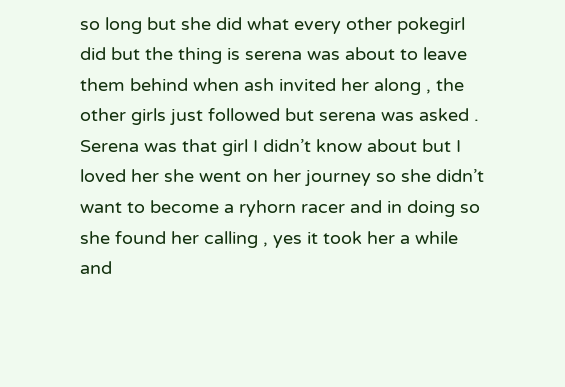so long but she did what every other pokegirl did but the thing is serena was about to leave them behind when ash invited her along , the other girls just followed but serena was asked .
Serena was that girl I didn’t know about but I loved her she went on her journey so she didn’t want to become a ryhorn racer and in doing so she found her calling , yes it took her a while and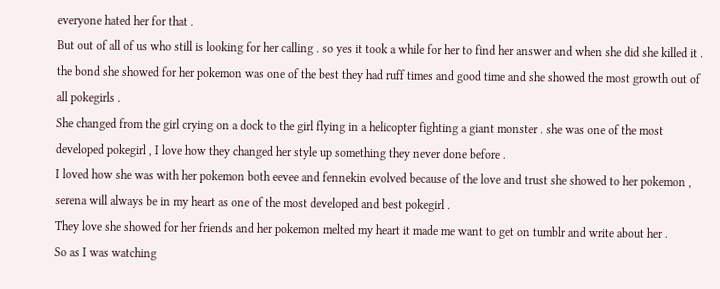everyone hated her for that .
But out of all of us who still is looking for her calling . so yes it took a while for her to find her answer and when she did she killed it . the bond she showed for her pokemon was one of the best they had ruff times and good time and she showed the most growth out of all pokegirls .
She changed from the girl crying on a dock to the girl flying in a helicopter fighting a giant monster . she was one of the most developed pokegirl , I love how they changed her style up something they never done before .
I loved how she was with her pokemon both eevee and fennekin evolved because of the love and trust she showed to her pokemon , serena will always be in my heart as one of the most developed and best pokegirl .
They love she showed for her friends and her pokemon melted my heart it made me want to get on tumblr and write about her .
So as I was watching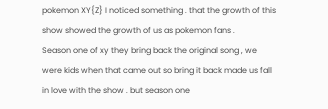pokemon XY{Z} I noticed something . that the growth of this show showed the growth of us as pokemon fans .
Season one of xy they bring back the original song , we were kids when that came out so bring it back made us fall in love with the show . but season one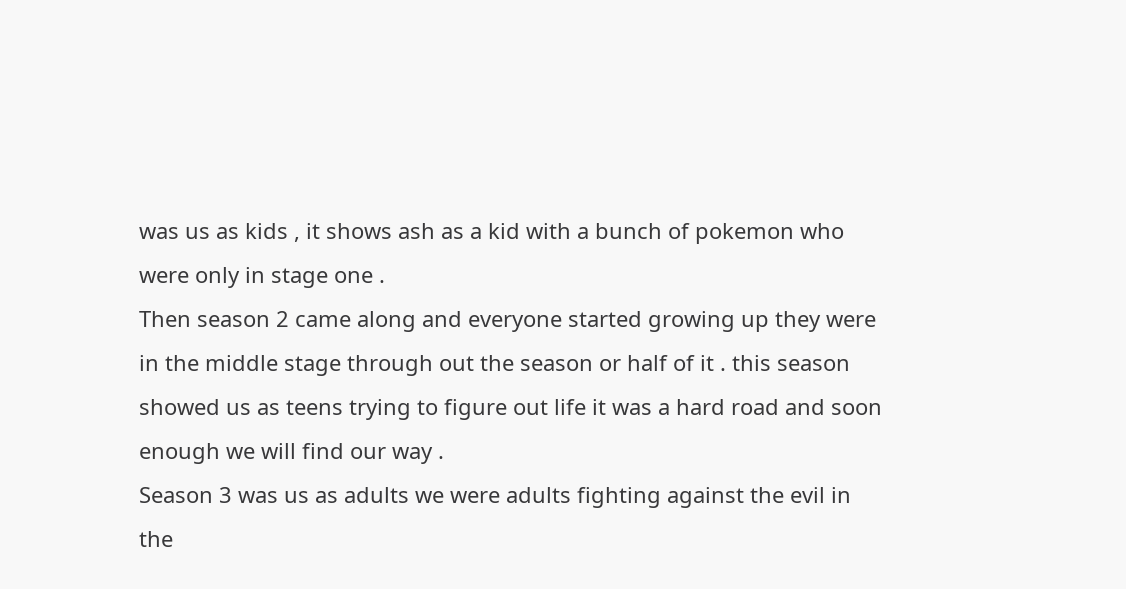was us as kids , it shows ash as a kid with a bunch of pokemon who were only in stage one .
Then season 2 came along and everyone started growing up they were in the middle stage through out the season or half of it . this season showed us as teens trying to figure out life it was a hard road and soon enough we will find our way .
Season 3 was us as adults we were adults fighting against the evil in the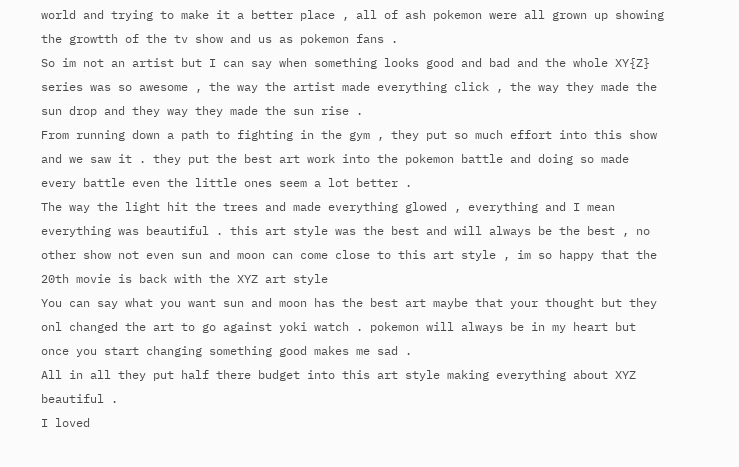world and trying to make it a better place , all of ash pokemon were all grown up showing the growtth of the tv show and us as pokemon fans .
So im not an artist but I can say when something looks good and bad and the whole XY{Z} series was so awesome , the way the artist made everything click , the way they made the sun drop and they way they made the sun rise .
From running down a path to fighting in the gym , they put so much effort into this show and we saw it . they put the best art work into the pokemon battle and doing so made every battle even the little ones seem a lot better .
The way the light hit the trees and made everything glowed , everything and I mean everything was beautiful . this art style was the best and will always be the best , no other show not even sun and moon can come close to this art style , im so happy that the 20th movie is back with the XYZ art style
You can say what you want sun and moon has the best art maybe that your thought but they onl changed the art to go against yoki watch . pokemon will always be in my heart but once you start changing something good makes me sad .
All in all they put half there budget into this art style making everything about XYZ beautiful .
I loved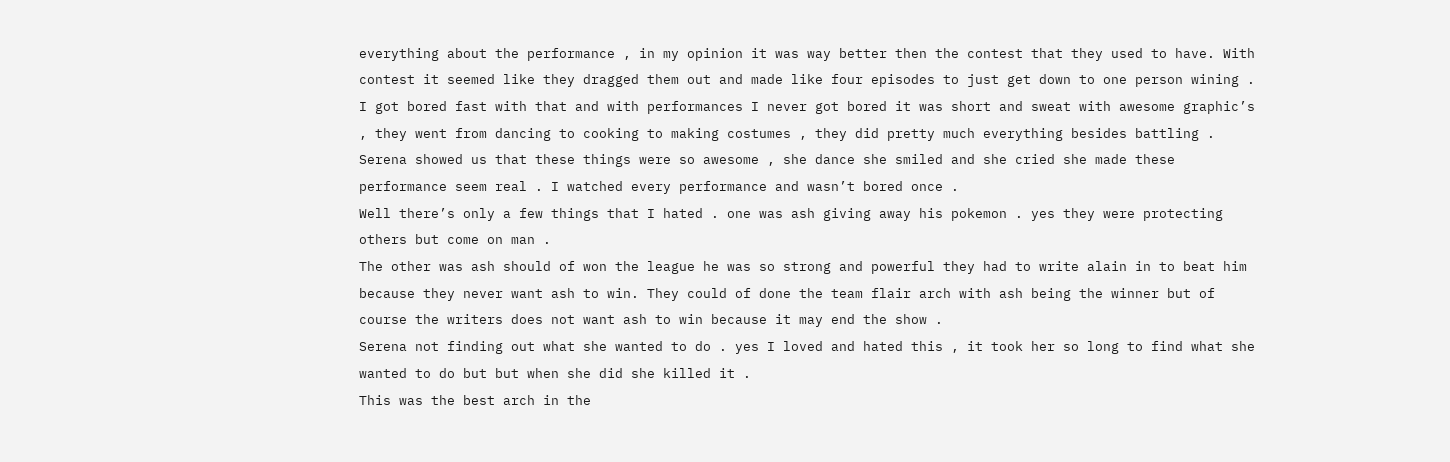everything about the performance , in my opinion it was way better then the contest that they used to have. With contest it seemed like they dragged them out and made like four episodes to just get down to one person wining .
I got bored fast with that and with performances I never got bored it was short and sweat with awesome graphic’s , they went from dancing to cooking to making costumes , they did pretty much everything besides battling .
Serena showed us that these things were so awesome , she dance she smiled and she cried she made these performance seem real . I watched every performance and wasn’t bored once .
Well there’s only a few things that I hated . one was ash giving away his pokemon . yes they were protecting others but come on man .
The other was ash should of won the league he was so strong and powerful they had to write alain in to beat him because they never want ash to win. They could of done the team flair arch with ash being the winner but of course the writers does not want ash to win because it may end the show .
Serena not finding out what she wanted to do . yes I loved and hated this , it took her so long to find what she wanted to do but but when she did she killed it .
This was the best arch in the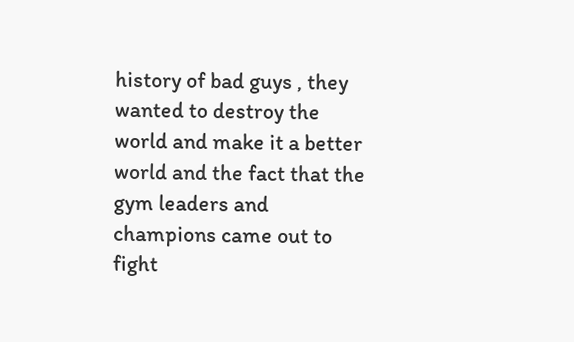history of bad guys , they wanted to destroy the world and make it a better world and the fact that the gym leaders and champions came out to fight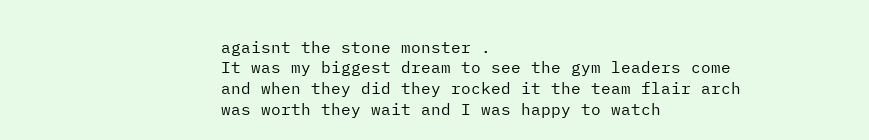agaisnt the stone monster .
It was my biggest dream to see the gym leaders come and when they did they rocked it the team flair arch was worth they wait and I was happy to watch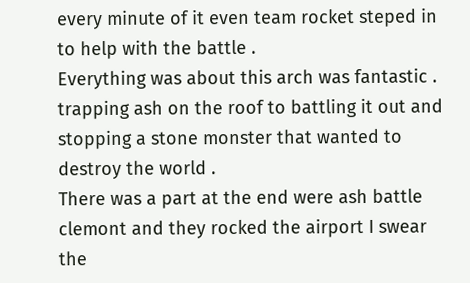every minute of it even team rocket steped in to help with the battle .
Everything was about this arch was fantastic . trapping ash on the roof to battling it out and stopping a stone monster that wanted to destroy the world .
There was a part at the end were ash battle clemont and they rocked the airport I swear the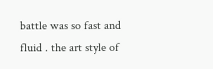battle was so fast and fluid . the art style of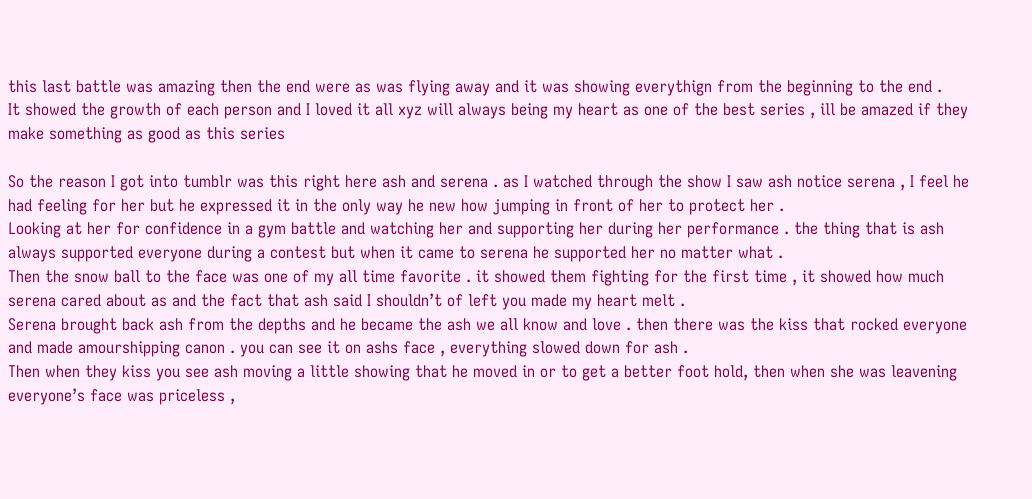this last battle was amazing then the end were as was flying away and it was showing everythign from the beginning to the end .
It showed the growth of each person and I loved it all xyz will always being my heart as one of the best series , ill be amazed if they make something as good as this series

So the reason I got into tumblr was this right here ash and serena . as I watched through the show I saw ash notice serena , I feel he had feeling for her but he expressed it in the only way he new how jumping in front of her to protect her .
Looking at her for confidence in a gym battle and watching her and supporting her during her performance . the thing that is ash always supported everyone during a contest but when it came to serena he supported her no matter what .
Then the snow ball to the face was one of my all time favorite . it showed them fighting for the first time , it showed how much serena cared about as and the fact that ash said I shouldn’t of left you made my heart melt .
Serena brought back ash from the depths and he became the ash we all know and love . then there was the kiss that rocked everyone and made amourshipping canon . you can see it on ashs face , everything slowed down for ash .
Then when they kiss you see ash moving a little showing that he moved in or to get a better foot hold, then when she was leavening everyone’s face was priceless ,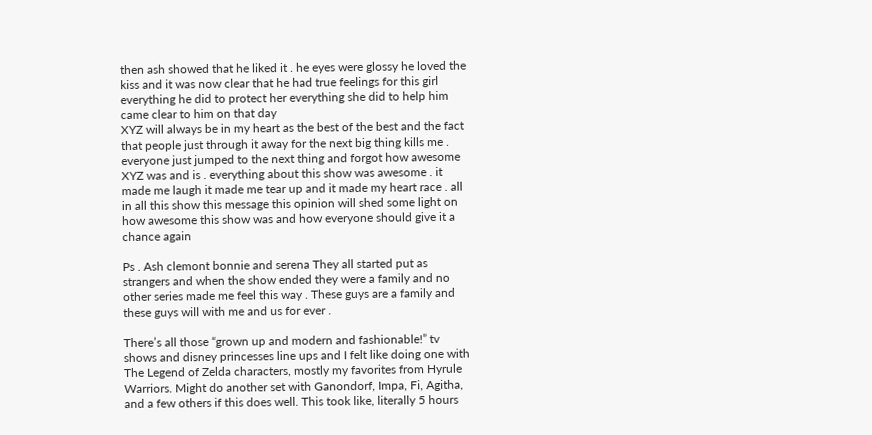then ash showed that he liked it . he eyes were glossy he loved the kiss and it was now clear that he had true feelings for this girl everything he did to protect her everything she did to help him came clear to him on that day
XYZ will always be in my heart as the best of the best and the fact that people just through it away for the next big thing kills me . everyone just jumped to the next thing and forgot how awesome XYZ was and is . everything about this show was awesome . it made me laugh it made me tear up and it made my heart race . all in all this show this message this opinion will shed some light on how awesome this show was and how everyone should give it a chance again

Ps . Ash clemont bonnie and serena They all started put as strangers and when the show ended they were a family and no other series made me feel this way . These guys are a family and these guys will with me and us for ever .

There’s all those “grown up and modern and fashionable!” tv shows and disney princesses line ups and I felt like doing one with The Legend of Zelda characters, mostly my favorites from Hyrule Warriors. Might do another set with Ganondorf, Impa, Fi, Agitha, and a few others if this does well. This took like, literally 5 hours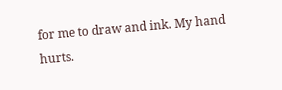for me to draw and ink. My hand hurts.